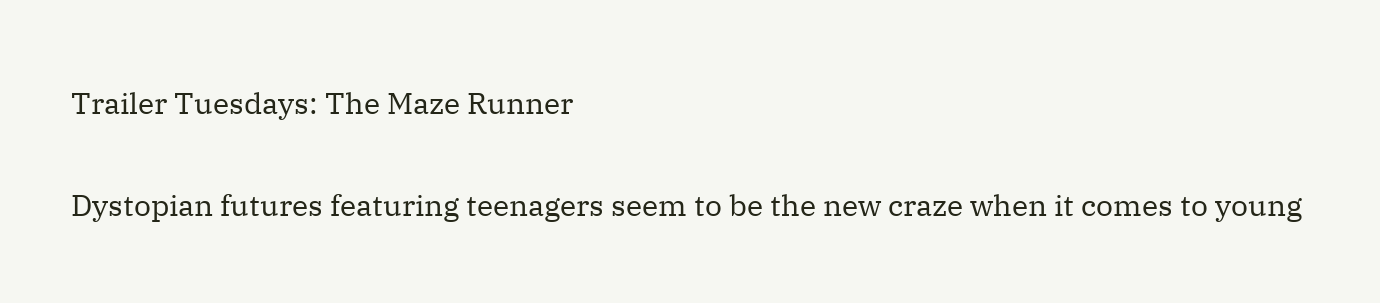Trailer Tuesdays: The Maze Runner

Dystopian futures featuring teenagers seem to be the new craze when it comes to young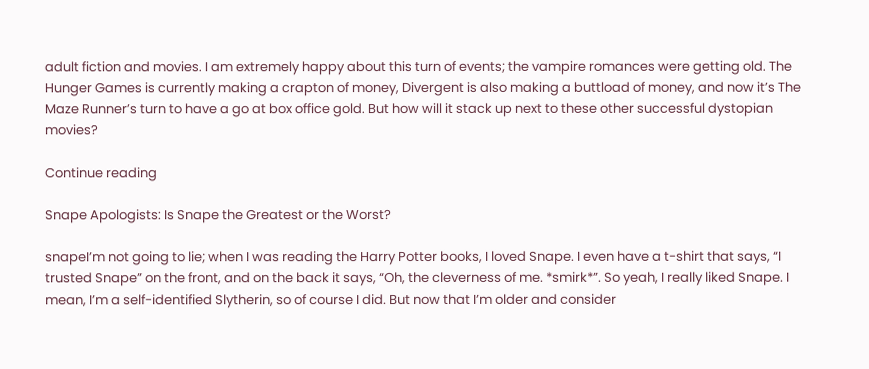adult fiction and movies. I am extremely happy about this turn of events; the vampire romances were getting old. The Hunger Games is currently making a crapton of money, Divergent is also making a buttload of money, and now it’s The Maze Runner’s turn to have a go at box office gold. But how will it stack up next to these other successful dystopian movies?

Continue reading

Snape Apologists: Is Snape the Greatest or the Worst?

snapeI’m not going to lie; when I was reading the Harry Potter books, I loved Snape. I even have a t-shirt that says, “I trusted Snape” on the front, and on the back it says, “Oh, the cleverness of me. *smirk*”. So yeah, I really liked Snape. I mean, I’m a self-identified Slytherin, so of course I did. But now that I’m older and consider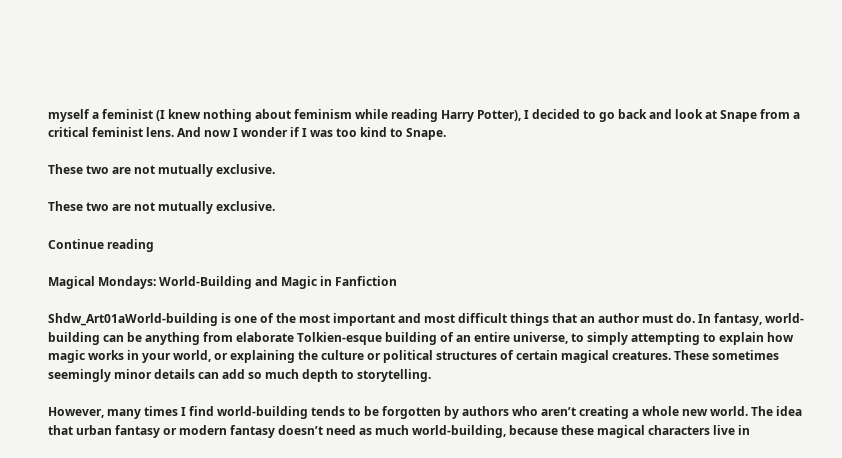myself a feminist (I knew nothing about feminism while reading Harry Potter), I decided to go back and look at Snape from a critical feminist lens. And now I wonder if I was too kind to Snape.

These two are not mutually exclusive.

These two are not mutually exclusive.

Continue reading

Magical Mondays: World-Building and Magic in Fanfiction

Shdw_Art01aWorld-building is one of the most important and most difficult things that an author must do. In fantasy, world-building can be anything from elaborate Tolkien-esque building of an entire universe, to simply attempting to explain how magic works in your world, or explaining the culture or political structures of certain magical creatures. These sometimes seemingly minor details can add so much depth to storytelling.

However, many times I find world-building tends to be forgotten by authors who aren’t creating a whole new world. The idea that urban fantasy or modern fantasy doesn’t need as much world-building, because these magical characters live in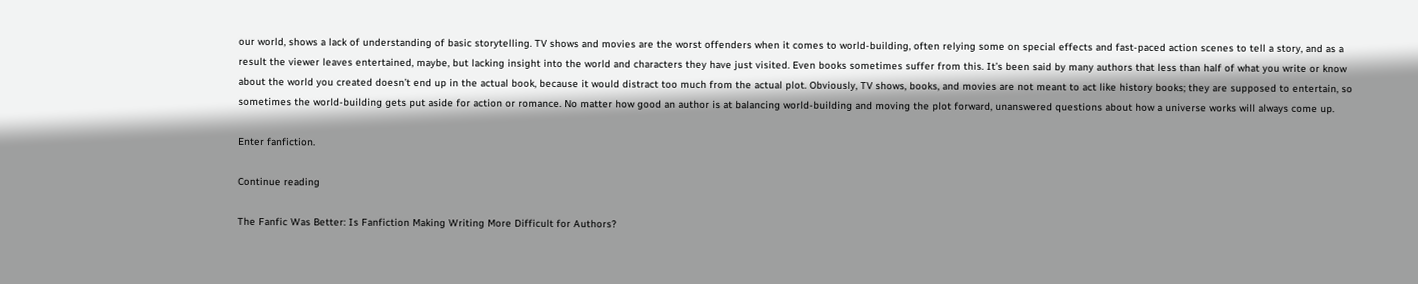our world, shows a lack of understanding of basic storytelling. TV shows and movies are the worst offenders when it comes to world-building, often relying some on special effects and fast-paced action scenes to tell a story, and as a result the viewer leaves entertained, maybe, but lacking insight into the world and characters they have just visited. Even books sometimes suffer from this. It’s been said by many authors that less than half of what you write or know about the world you created doesn’t end up in the actual book, because it would distract too much from the actual plot. Obviously, TV shows, books, and movies are not meant to act like history books; they are supposed to entertain, so sometimes the world-building gets put aside for action or romance. No matter how good an author is at balancing world-building and moving the plot forward, unanswered questions about how a universe works will always come up.

Enter fanfiction.

Continue reading

The Fanfic Was Better: Is Fanfiction Making Writing More Difficult for Authors?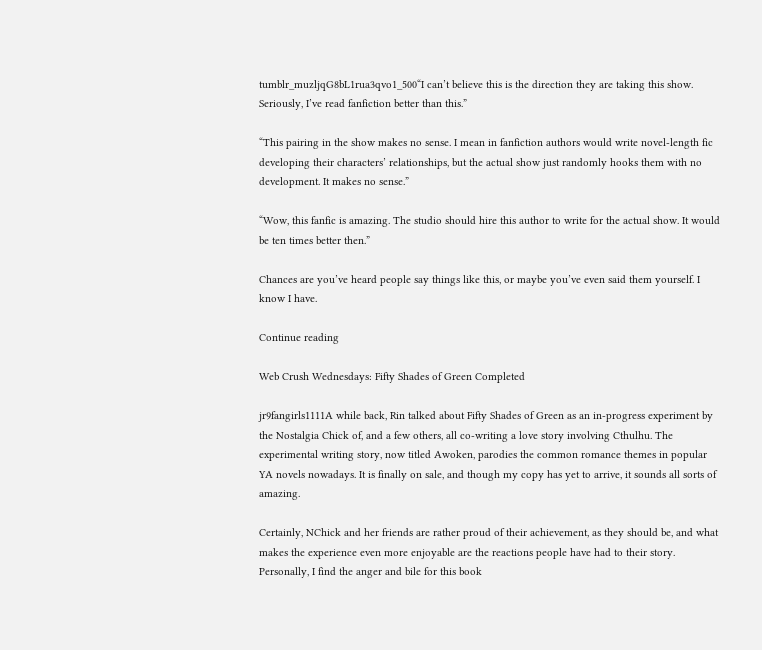tumblr_muzljqG8bL1rua3qvo1_500“I can’t believe this is the direction they are taking this show. Seriously, I’ve read fanfiction better than this.”

“This pairing in the show makes no sense. I mean in fanfiction authors would write novel-length fic developing their characters’ relationships, but the actual show just randomly hooks them with no development. It makes no sense.”

“Wow, this fanfic is amazing. The studio should hire this author to write for the actual show. It would be ten times better then.”

Chances are you’ve heard people say things like this, or maybe you’ve even said them yourself. I know I have.

Continue reading

Web Crush Wednesdays: Fifty Shades of Green Completed

jr9fangirls1111A while back, Rin talked about Fifty Shades of Green as an in-progress experiment by the Nostalgia Chick of, and a few others, all co-writing a love story involving Cthulhu. The experimental writing story, now titled Awoken, parodies the common romance themes in popular YA novels nowadays. It is finally on sale, and though my copy has yet to arrive, it sounds all sorts of amazing.

Certainly, NChick and her friends are rather proud of their achievement, as they should be, and what makes the experience even more enjoyable are the reactions people have had to their story. Personally, I find the anger and bile for this book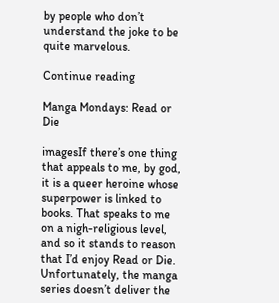by people who don’t understand the joke to be quite marvelous.

Continue reading

Manga Mondays: Read or Die

imagesIf there’s one thing that appeals to me, by god, it is a queer heroine whose superpower is linked to books. That speaks to me on a nigh-religious level, and so it stands to reason that I’d enjoy Read or Die. Unfortunately, the manga series doesn’t deliver the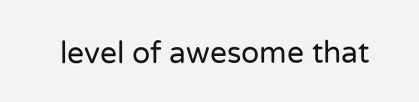level of awesome that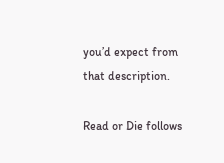you’d expect from that description.

Read or Die follows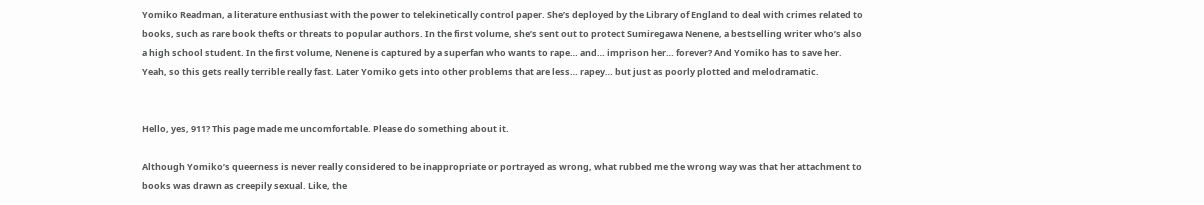Yomiko Readman, a literature enthusiast with the power to telekinetically control paper. She’s deployed by the Library of England to deal with crimes related to books, such as rare book thefts or threats to popular authors. In the first volume, she’s sent out to protect Sumiregawa Nenene, a bestselling writer who’s also a high school student. In the first volume, Nenene is captured by a superfan who wants to rape… and… imprison her… forever? And Yomiko has to save her. Yeah, so this gets really terrible really fast. Later Yomiko gets into other problems that are less… rapey… but just as poorly plotted and melodramatic.


Hello, yes, 911? This page made me uncomfortable. Please do something about it.

Although Yomiko’s queerness is never really considered to be inappropriate or portrayed as wrong, what rubbed me the wrong way was that her attachment to books was drawn as creepily sexual. Like, the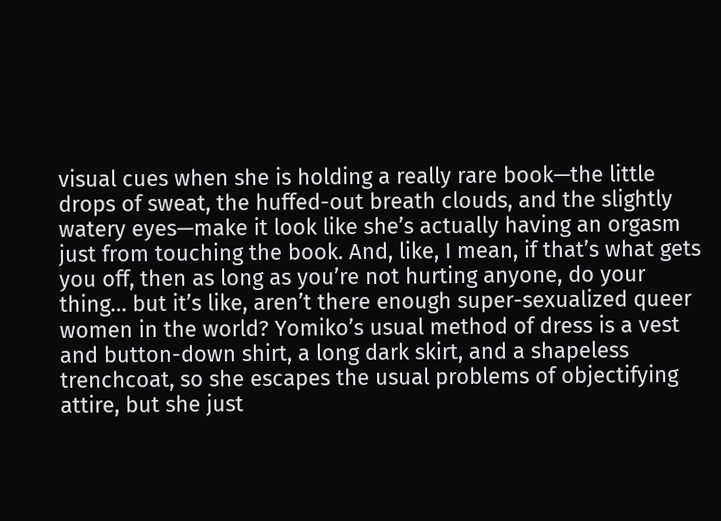visual cues when she is holding a really rare book—the little drops of sweat, the huffed-out breath clouds, and the slightly watery eyes—make it look like she’s actually having an orgasm just from touching the book. And, like, I mean, if that’s what gets you off, then as long as you’re not hurting anyone, do your thing… but it’s like, aren’t there enough super-sexualized queer women in the world? Yomiko’s usual method of dress is a vest and button-down shirt, a long dark skirt, and a shapeless trenchcoat, so she escapes the usual problems of objectifying attire, but she just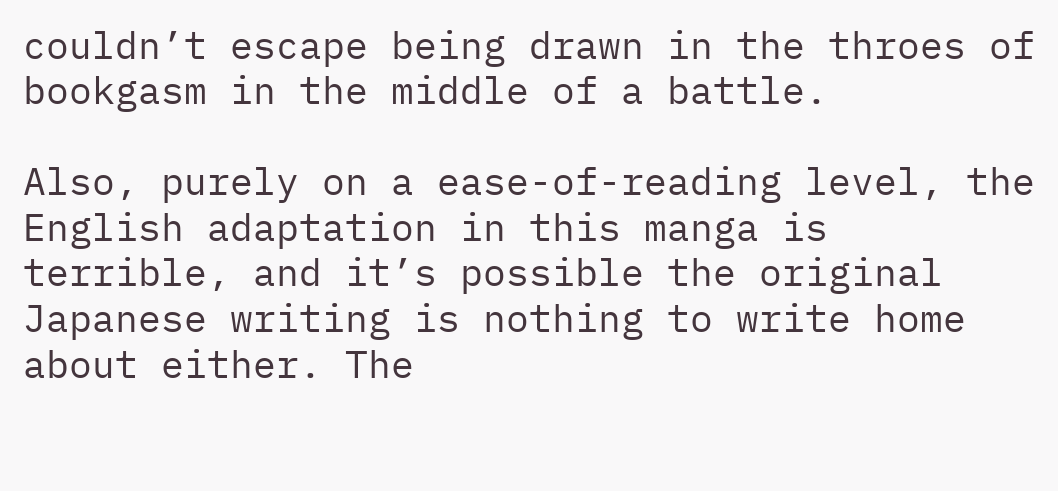couldn’t escape being drawn in the throes of bookgasm in the middle of a battle.

Also, purely on a ease-of-reading level, the English adaptation in this manga is terrible, and it’s possible the original Japanese writing is nothing to write home about either. The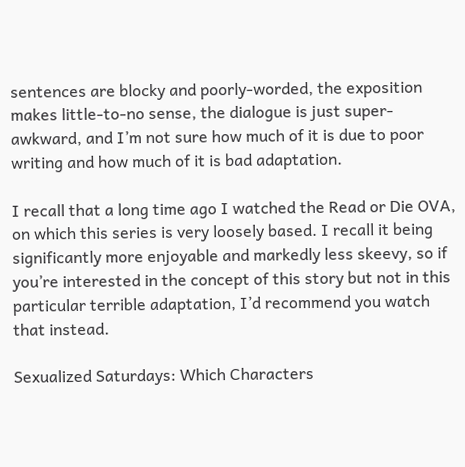sentences are blocky and poorly-worded, the exposition makes little-to-no sense, the dialogue is just super-awkward, and I’m not sure how much of it is due to poor writing and how much of it is bad adaptation.

I recall that a long time ago I watched the Read or Die OVA, on which this series is very loosely based. I recall it being significantly more enjoyable and markedly less skeevy, so if you’re interested in the concept of this story but not in this particular terrible adaptation, I’d recommend you watch that instead.

Sexualized Saturdays: Which Characters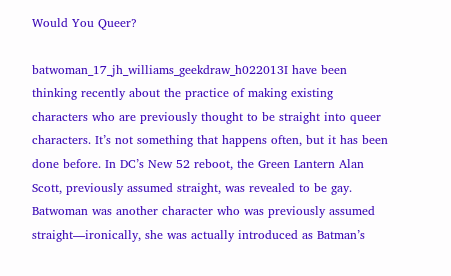Would You Queer?

batwoman_17_jh_williams_geekdraw_h022013I have been thinking recently about the practice of making existing characters who are previously thought to be straight into queer characters. It’s not something that happens often, but it has been done before. In DC’s New 52 reboot, the Green Lantern Alan Scott, previously assumed straight, was revealed to be gay. Batwoman was another character who was previously assumed straight—ironically, she was actually introduced as Batman’s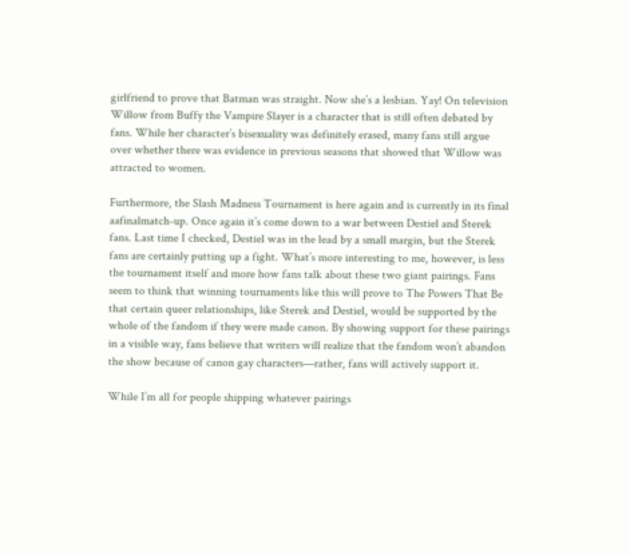girlfriend to prove that Batman was straight. Now she’s a lesbian. Yay! On television Willow from Buffy the Vampire Slayer is a character that is still often debated by fans. While her character’s bisexuality was definitely erased, many fans still argue over whether there was evidence in previous seasons that showed that Willow was attracted to women.

Furthermore, the Slash Madness Tournament is here again and is currently in its final aafinalmatch-up. Once again it’s come down to a war between Destiel and Sterek fans. Last time I checked, Destiel was in the lead by a small margin, but the Sterek fans are certainly putting up a fight. What’s more interesting to me, however, is less the tournament itself and more how fans talk about these two giant pairings. Fans seem to think that winning tournaments like this will prove to The Powers That Be that certain queer relationships, like Sterek and Destiel, would be supported by the whole of the fandom if they were made canon. By showing support for these pairings in a visible way, fans believe that writers will realize that the fandom won’t abandon the show because of canon gay characters—rather, fans will actively support it.

While I’m all for people shipping whatever pairings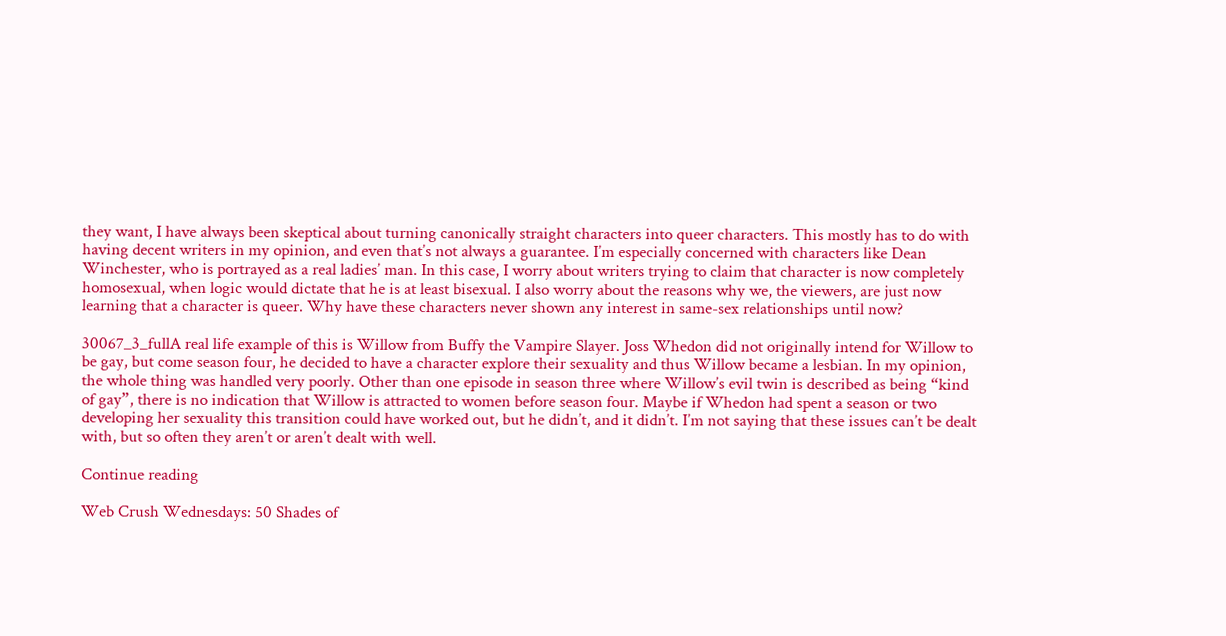they want, I have always been skeptical about turning canonically straight characters into queer characters. This mostly has to do with having decent writers in my opinion, and even that’s not always a guarantee. I’m especially concerned with characters like Dean Winchester, who is portrayed as a real ladies’ man. In this case, I worry about writers trying to claim that character is now completely homosexual, when logic would dictate that he is at least bisexual. I also worry about the reasons why we, the viewers, are just now learning that a character is queer. Why have these characters never shown any interest in same-sex relationships until now?

30067_3_fullA real life example of this is Willow from Buffy the Vampire Slayer. Joss Whedon did not originally intend for Willow to be gay, but come season four, he decided to have a character explore their sexuality and thus Willow became a lesbian. In my opinion, the whole thing was handled very poorly. Other than one episode in season three where Willow’s evil twin is described as being “kind of gay”, there is no indication that Willow is attracted to women before season four. Maybe if Whedon had spent a season or two developing her sexuality this transition could have worked out, but he didn’t, and it didn’t. I’m not saying that these issues can’t be dealt with, but so often they aren’t or aren’t dealt with well.

Continue reading

Web Crush Wednesdays: 50 Shades of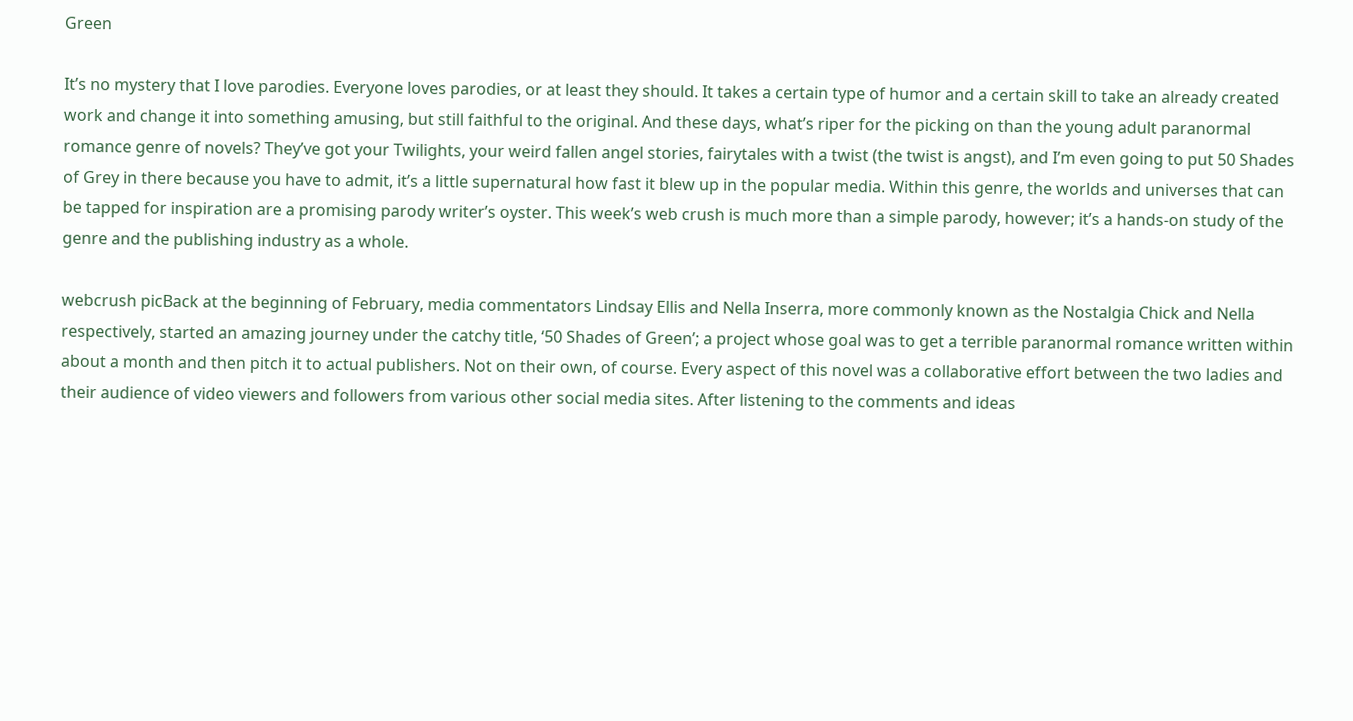Green

It’s no mystery that I love parodies. Everyone loves parodies, or at least they should. It takes a certain type of humor and a certain skill to take an already created work and change it into something amusing, but still faithful to the original. And these days, what’s riper for the picking on than the young adult paranormal romance genre of novels? They’ve got your Twilights, your weird fallen angel stories, fairytales with a twist (the twist is angst), and I’m even going to put 50 Shades of Grey in there because you have to admit, it’s a little supernatural how fast it blew up in the popular media. Within this genre, the worlds and universes that can be tapped for inspiration are a promising parody writer’s oyster. This week’s web crush is much more than a simple parody, however; it’s a hands-on study of the genre and the publishing industry as a whole.

webcrush picBack at the beginning of February, media commentators Lindsay Ellis and Nella Inserra, more commonly known as the Nostalgia Chick and Nella respectively, started an amazing journey under the catchy title, ‘50 Shades of Green’; a project whose goal was to get a terrible paranormal romance written within about a month and then pitch it to actual publishers. Not on their own, of course. Every aspect of this novel was a collaborative effort between the two ladies and their audience of video viewers and followers from various other social media sites. After listening to the comments and ideas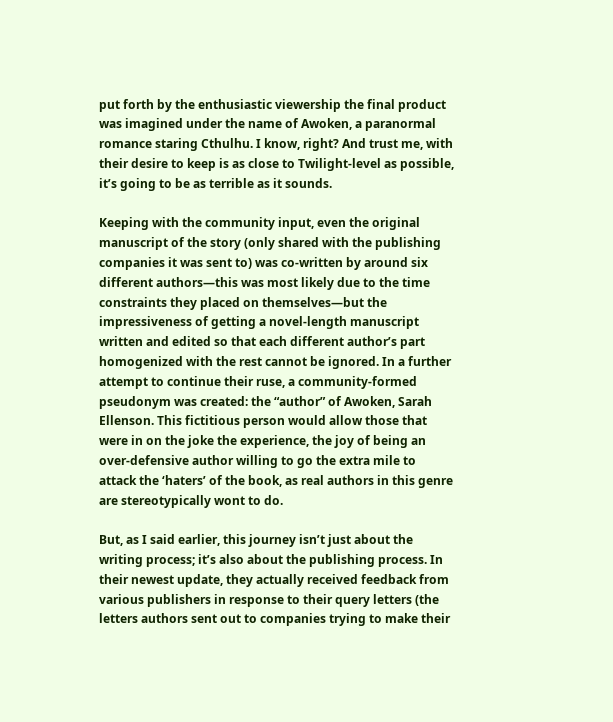put forth by the enthusiastic viewership the final product was imagined under the name of Awoken, a paranormal romance staring Cthulhu. I know, right? And trust me, with their desire to keep is as close to Twilight-level as possible, it’s going to be as terrible as it sounds.

Keeping with the community input, even the original manuscript of the story (only shared with the publishing companies it was sent to) was co-written by around six different authors—this was most likely due to the time constraints they placed on themselves—but the impressiveness of getting a novel-length manuscript written and edited so that each different author’s part homogenized with the rest cannot be ignored. In a further attempt to continue their ruse, a community-formed pseudonym was created: the “author” of Awoken, Sarah Ellenson. This fictitious person would allow those that were in on the joke the experience, the joy of being an over-defensive author willing to go the extra mile to attack the ‘haters’ of the book, as real authors in this genre are stereotypically wont to do.

But, as I said earlier, this journey isn’t just about the writing process; it’s also about the publishing process. In their newest update, they actually received feedback from various publishers in response to their query letters (the letters authors sent out to companies trying to make their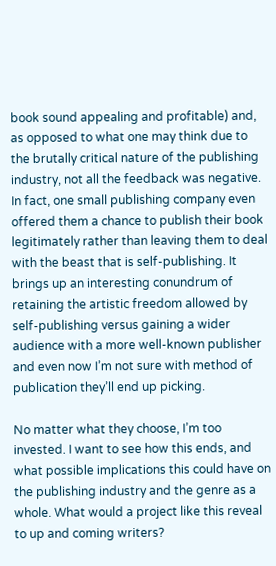book sound appealing and profitable) and, as opposed to what one may think due to the brutally critical nature of the publishing industry, not all the feedback was negative. In fact, one small publishing company even offered them a chance to publish their book legitimately rather than leaving them to deal with the beast that is self-publishing. It brings up an interesting conundrum of retaining the artistic freedom allowed by self-publishing versus gaining a wider audience with a more well-known publisher and even now I’m not sure with method of publication they’ll end up picking.

No matter what they choose, I’m too invested. I want to see how this ends, and what possible implications this could have on the publishing industry and the genre as a whole. What would a project like this reveal to up and coming writers?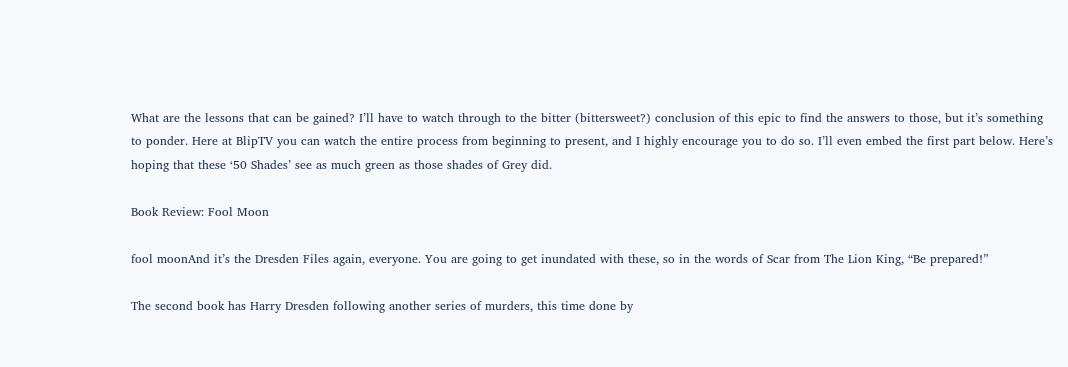What are the lessons that can be gained? I’ll have to watch through to the bitter (bittersweet?) conclusion of this epic to find the answers to those, but it’s something to ponder. Here at BlipTV you can watch the entire process from beginning to present, and I highly encourage you to do so. I’ll even embed the first part below. Here’s hoping that these ‘50 Shades’ see as much green as those shades of Grey did.

Book Review: Fool Moon

fool moonAnd it’s the Dresden Files again, everyone. You are going to get inundated with these, so in the words of Scar from The Lion King, “Be prepared!”

The second book has Harry Dresden following another series of murders, this time done by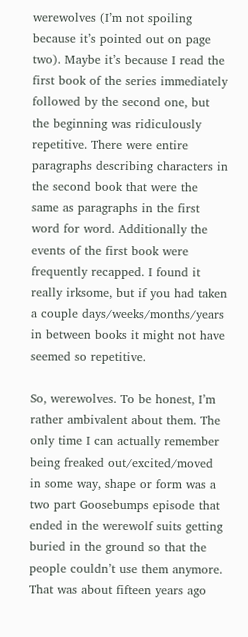werewolves (I’m not spoiling because it’s pointed out on page two). Maybe it’s because I read the first book of the series immediately followed by the second one, but the beginning was ridiculously repetitive. There were entire paragraphs describing characters in the second book that were the same as paragraphs in the first word for word. Additionally the events of the first book were frequently recapped. I found it really irksome, but if you had taken a couple days/weeks/months/years in between books it might not have seemed so repetitive.

So, werewolves. To be honest, I’m rather ambivalent about them. The only time I can actually remember being freaked out/excited/moved in some way, shape or form was a two part Goosebumps episode that ended in the werewolf suits getting buried in the ground so that the people couldn’t use them anymore. That was about fifteen years ago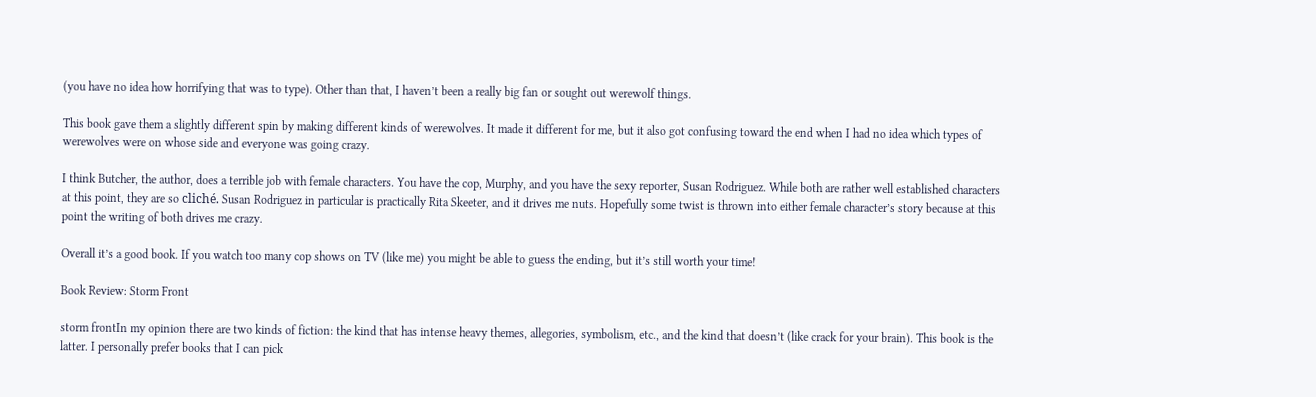(you have no idea how horrifying that was to type). Other than that, I haven’t been a really big fan or sought out werewolf things.

This book gave them a slightly different spin by making different kinds of werewolves. It made it different for me, but it also got confusing toward the end when I had no idea which types of werewolves were on whose side and everyone was going crazy.

I think Butcher, the author, does a terrible job with female characters. You have the cop, Murphy, and you have the sexy reporter, Susan Rodriguez. While both are rather well established characters at this point, they are so cliché. Susan Rodriguez in particular is practically Rita Skeeter, and it drives me nuts. Hopefully some twist is thrown into either female character’s story because at this point the writing of both drives me crazy.

Overall it’s a good book. If you watch too many cop shows on TV (like me) you might be able to guess the ending, but it’s still worth your time!

Book Review: Storm Front

storm frontIn my opinion there are two kinds of fiction: the kind that has intense heavy themes, allegories, symbolism, etc., and the kind that doesn’t (like crack for your brain). This book is the latter. I personally prefer books that I can pick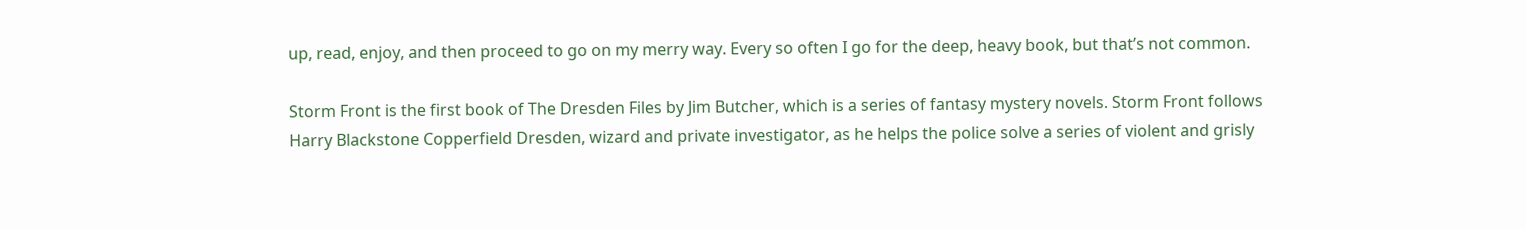up, read, enjoy, and then proceed to go on my merry way. Every so often I go for the deep, heavy book, but that’s not common.

Storm Front is the first book of The Dresden Files by Jim Butcher, which is a series of fantasy mystery novels. Storm Front follows Harry Blackstone Copperfield Dresden, wizard and private investigator, as he helps the police solve a series of violent and grisly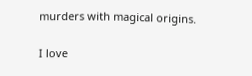murders with magical origins.

I love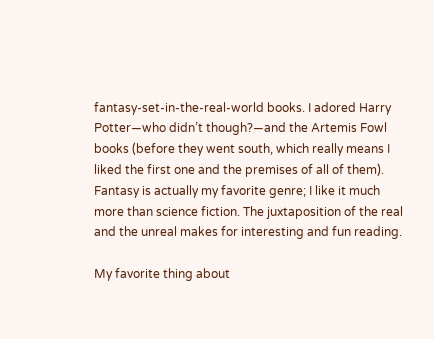fantasy-set-in-the-real-world books. I adored Harry Potter—who didn’t though?—and the Artemis Fowl books (before they went south, which really means I liked the first one and the premises of all of them). Fantasy is actually my favorite genre; I like it much more than science fiction. The juxtaposition of the real and the unreal makes for interesting and fun reading.

My favorite thing about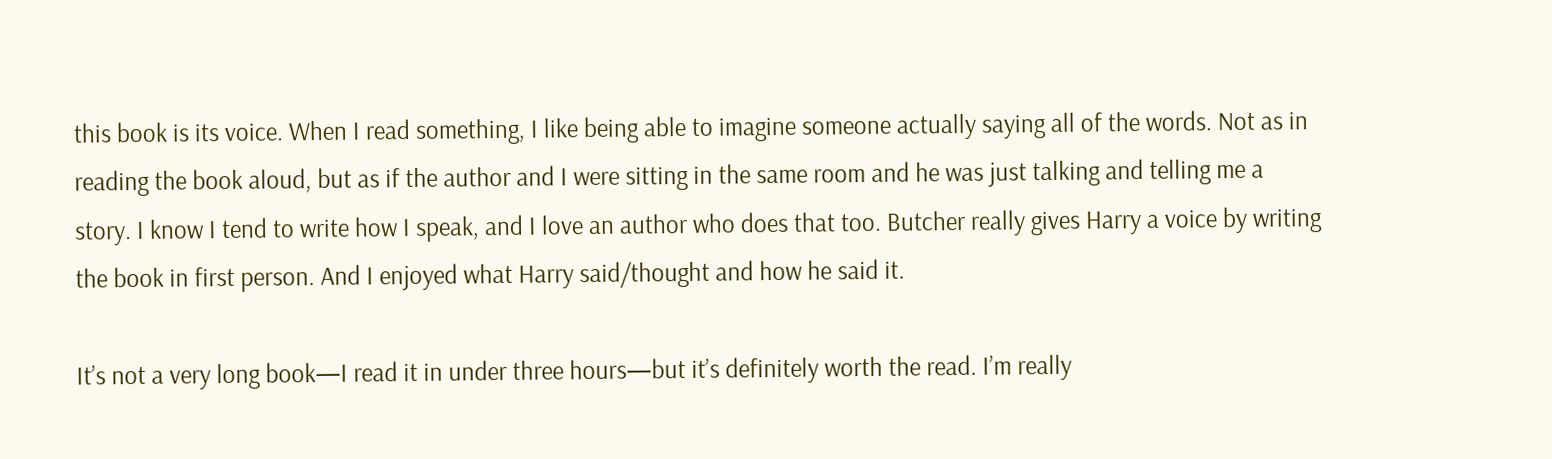this book is its voice. When I read something, I like being able to imagine someone actually saying all of the words. Not as in reading the book aloud, but as if the author and I were sitting in the same room and he was just talking and telling me a story. I know I tend to write how I speak, and I love an author who does that too. Butcher really gives Harry a voice by writing the book in first person. And I enjoyed what Harry said/thought and how he said it.

It’s not a very long book—I read it in under three hours—but it’s definitely worth the read. I’m really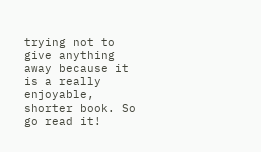trying not to give anything away because it is a really enjoyable, shorter book. So go read it!